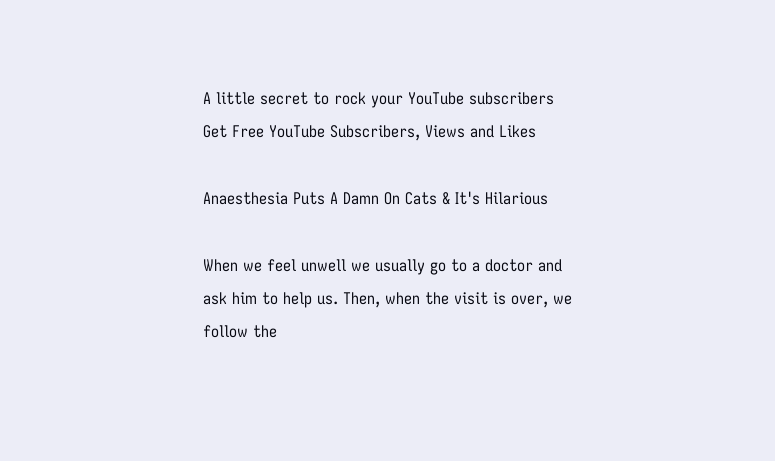A little secret to rock your YouTube subscribers
Get Free YouTube Subscribers, Views and Likes

Anaesthesia Puts A Damn On Cats & It's Hilarious

When we feel unwell we usually go to a doctor and ask him to help us. Then, when the visit is over, we follow the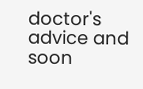doctor's advice and soon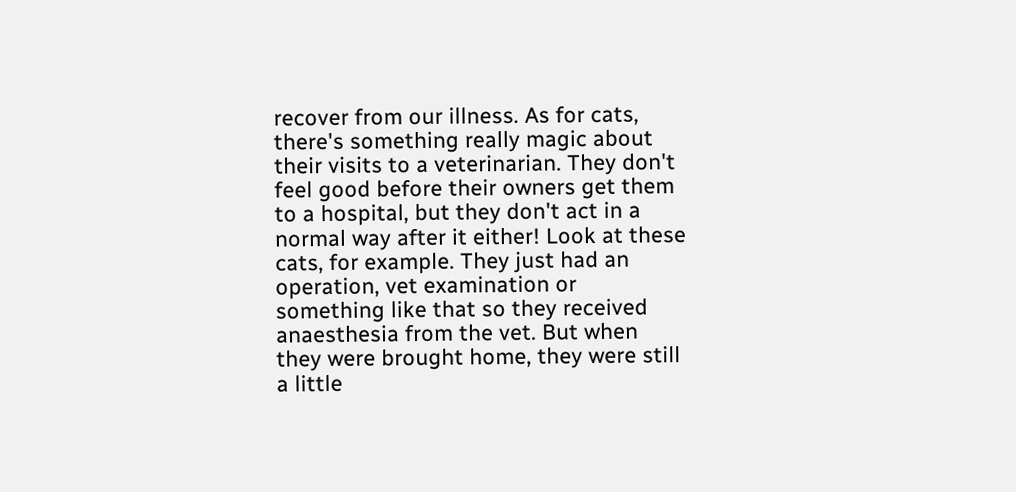recover from our illness. As for cats, there's something really magic about their visits to a veterinarian. They don't feel good before their owners get them to a hospital, but they don't act in a normal way after it either! Look at these cats, for example. They just had an operation, vet examination or something like that so they received anaesthesia from the vet. But when they were brought home, they were still a little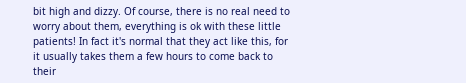bit high and dizzy. Of course, there is no real need to worry about them, everything is ok with these little patients! In fact it's normal that they act like this, for it usually takes them a few hours to come back to their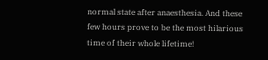normal state after anaesthesia. And these few hours prove to be the most hilarious time of their whole lifetime!